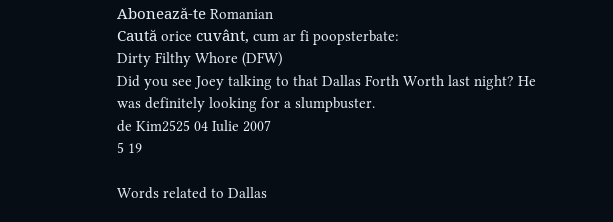Abonează-te Romanian
Caută orice cuvânt, cum ar fi poopsterbate:
Dirty Filthy Whore (DFW)
Did you see Joey talking to that Dallas Forth Worth last night? He was definitely looking for a slumpbuster.
de Kim2525 04 Iulie 2007
5 19

Words related to Dallas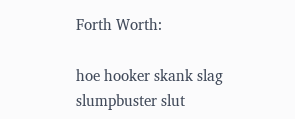Forth Worth:

hoe hooker skank slag slumpbuster slut